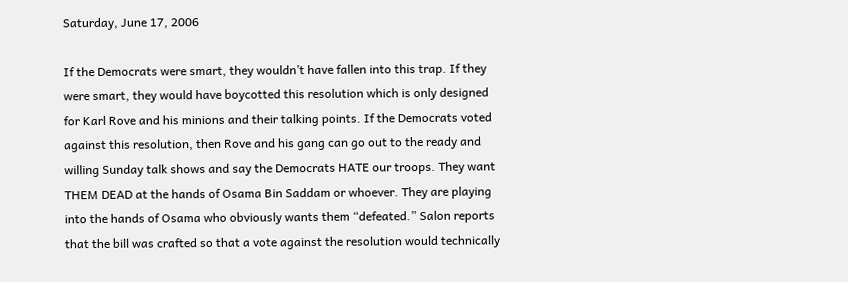Saturday, June 17, 2006

If the Democrats were smart, they wouldn’t have fallen into this trap. If they were smart, they would have boycotted this resolution which is only designed for Karl Rove and his minions and their talking points. If the Democrats voted against this resolution, then Rove and his gang can go out to the ready and willing Sunday talk shows and say the Democrats HATE our troops. They want THEM DEAD at the hands of Osama Bin Saddam or whoever. They are playing into the hands of Osama who obviously wants them “defeated.” Salon reports that the bill was crafted so that a vote against the resolution would technically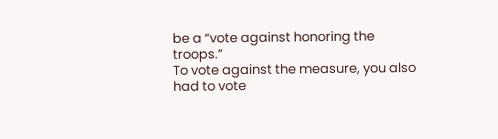be a “vote against honoring the troops.”
To vote against the measure, you also had to vote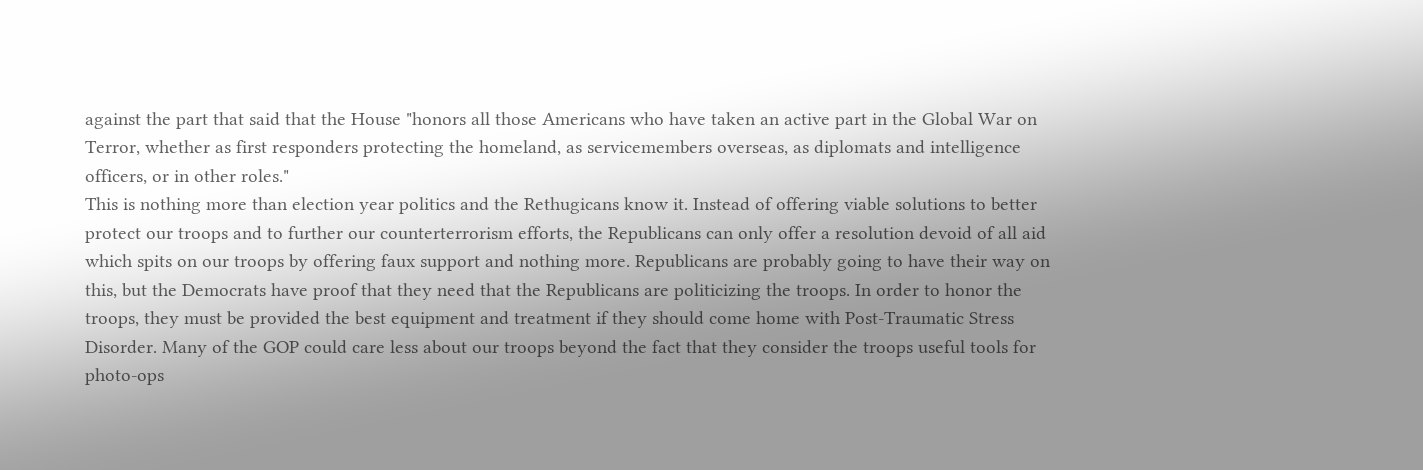against the part that said that the House "honors all those Americans who have taken an active part in the Global War on Terror, whether as first responders protecting the homeland, as servicemembers overseas, as diplomats and intelligence officers, or in other roles."
This is nothing more than election year politics and the Rethugicans know it. Instead of offering viable solutions to better protect our troops and to further our counterterrorism efforts, the Republicans can only offer a resolution devoid of all aid which spits on our troops by offering faux support and nothing more. Republicans are probably going to have their way on this, but the Democrats have proof that they need that the Republicans are politicizing the troops. In order to honor the troops, they must be provided the best equipment and treatment if they should come home with Post-Traumatic Stress Disorder. Many of the GOP could care less about our troops beyond the fact that they consider the troops useful tools for photo-ops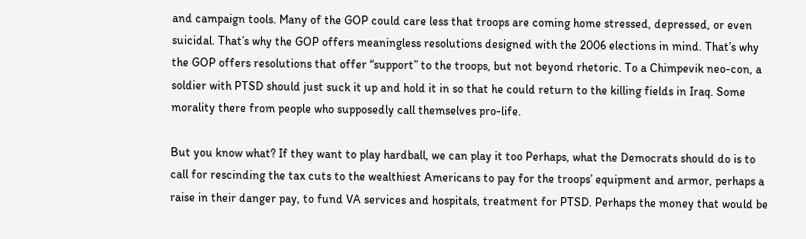and campaign tools. Many of the GOP could care less that troops are coming home stressed, depressed, or even suicidal. That’s why the GOP offers meaningless resolutions designed with the 2006 elections in mind. That’s why the GOP offers resolutions that offer “support” to the troops, but not beyond rhetoric. To a Chimpevik neo-con, a soldier with PTSD should just suck it up and hold it in so that he could return to the killing fields in Iraq. Some morality there from people who supposedly call themselves pro-life.

But you know what? If they want to play hardball, we can play it too Perhaps, what the Democrats should do is to call for rescinding the tax cuts to the wealthiest Americans to pay for the troops’ equipment and armor, perhaps a raise in their danger pay, to fund VA services and hospitals, treatment for PTSD. Perhaps the money that would be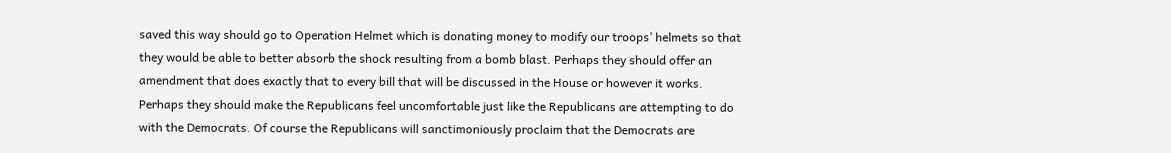saved this way should go to Operation Helmet which is donating money to modify our troops’ helmets so that they would be able to better absorb the shock resulting from a bomb blast. Perhaps they should offer an amendment that does exactly that to every bill that will be discussed in the House or however it works. Perhaps they should make the Republicans feel uncomfortable just like the Republicans are attempting to do with the Democrats. Of course the Republicans will sanctimoniously proclaim that the Democrats are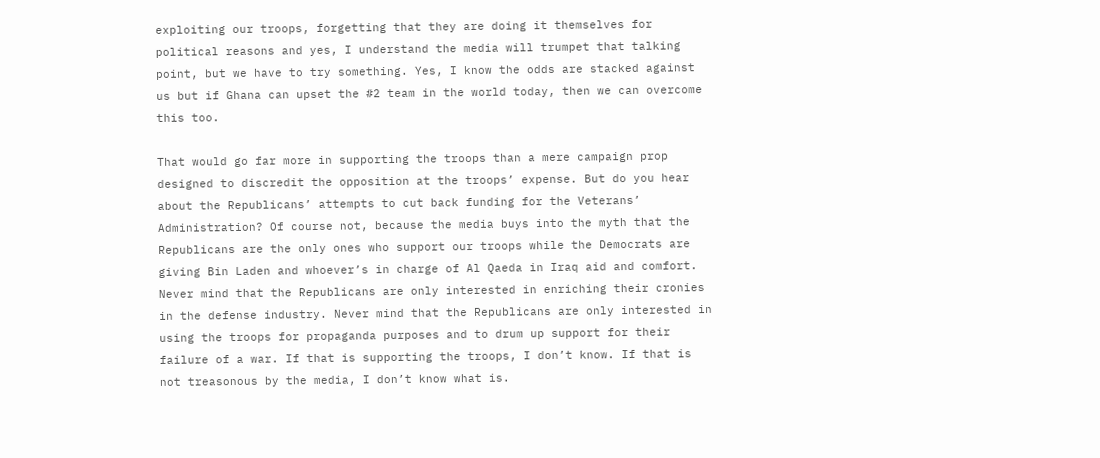exploiting our troops, forgetting that they are doing it themselves for political reasons and yes, I understand the media will trumpet that talking point, but we have to try something. Yes, I know the odds are stacked against us but if Ghana can upset the #2 team in the world today, then we can overcome this too.

That would go far more in supporting the troops than a mere campaign prop designed to discredit the opposition at the troops’ expense. But do you hear about the Republicans’ attempts to cut back funding for the Veterans’ Administration? Of course not, because the media buys into the myth that the Republicans are the only ones who support our troops while the Democrats are giving Bin Laden and whoever’s in charge of Al Qaeda in Iraq aid and comfort. Never mind that the Republicans are only interested in enriching their cronies in the defense industry. Never mind that the Republicans are only interested in using the troops for propaganda purposes and to drum up support for their failure of a war. If that is supporting the troops, I don’t know. If that is not treasonous by the media, I don’t know what is.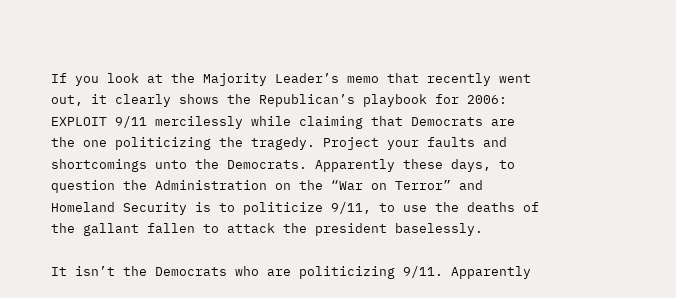If you look at the Majority Leader’s memo that recently went out, it clearly shows the Republican’s playbook for 2006: EXPLOIT 9/11 mercilessly while claiming that Democrats are the one politicizing the tragedy. Project your faults and shortcomings unto the Democrats. Apparently these days, to question the Administration on the “War on Terror” and Homeland Security is to politicize 9/11, to use the deaths of the gallant fallen to attack the president baselessly.

It isn’t the Democrats who are politicizing 9/11. Apparently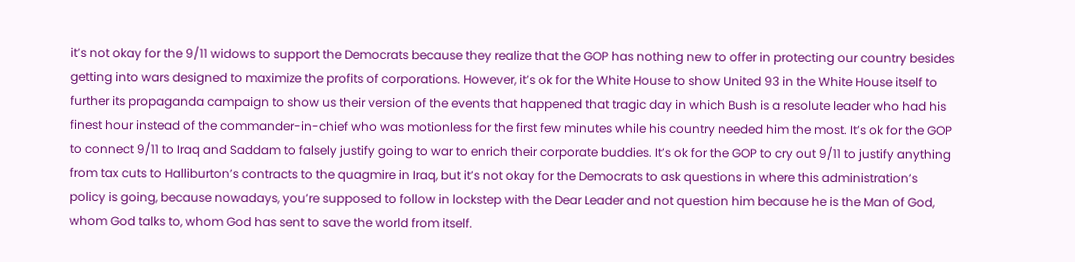it’s not okay for the 9/11 widows to support the Democrats because they realize that the GOP has nothing new to offer in protecting our country besides getting into wars designed to maximize the profits of corporations. However, it’s ok for the White House to show United 93 in the White House itself to further its propaganda campaign to show us their version of the events that happened that tragic day in which Bush is a resolute leader who had his finest hour instead of the commander-in-chief who was motionless for the first few minutes while his country needed him the most. It’s ok for the GOP to connect 9/11 to Iraq and Saddam to falsely justify going to war to enrich their corporate buddies. It’s ok for the GOP to cry out 9/11 to justify anything from tax cuts to Halliburton’s contracts to the quagmire in Iraq, but it’s not okay for the Democrats to ask questions in where this administration’s policy is going, because nowadays, you’re supposed to follow in lockstep with the Dear Leader and not question him because he is the Man of God, whom God talks to, whom God has sent to save the world from itself.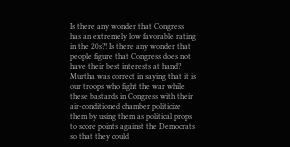Is there any wonder that Congress has an extremely low favorable rating in the 20s?! Is there any wonder that people figure that Congress does not have their best interests at hand? Murtha was correct in saying that it is our troops who fight the war while these bastards in Congress with their air-conditioned chamber politicize them by using them as political props to score points against the Democrats so that they could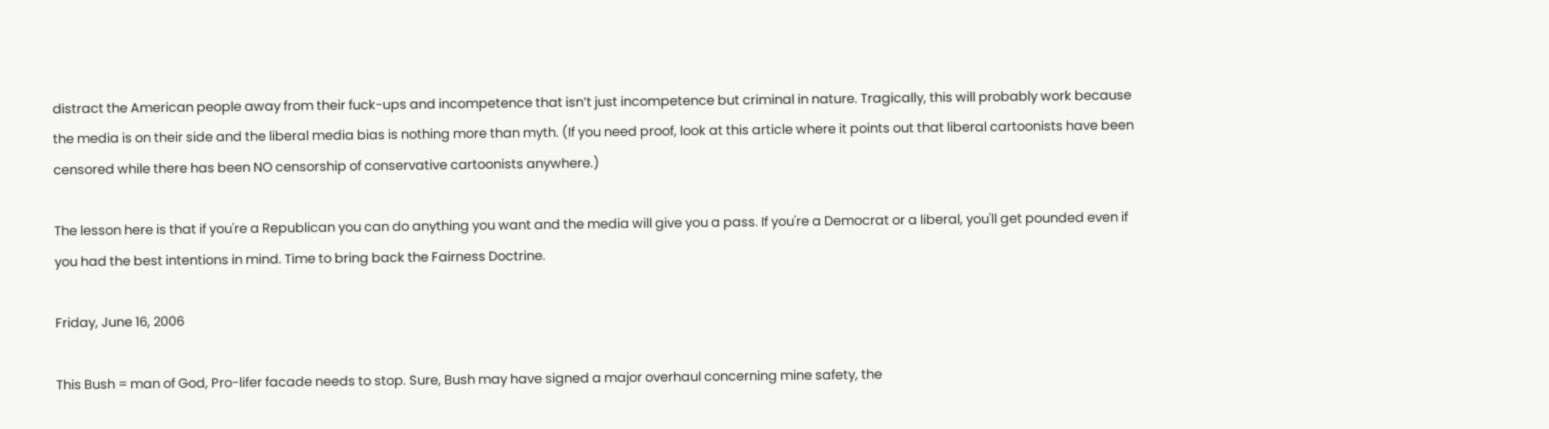distract the American people away from their fuck-ups and incompetence that isn’t just incompetence but criminal in nature. Tragically, this will probably work because the media is on their side and the liberal media bias is nothing more than myth. (If you need proof, look at this article where it points out that liberal cartoonists have been censored while there has been NO censorship of conservative cartoonists anywhere.)

The lesson here is that if you're a Republican you can do anything you want and the media will give you a pass. If you're a Democrat or a liberal, you'll get pounded even if you had the best intentions in mind. Time to bring back the Fairness Doctrine.

Friday, June 16, 2006

This Bush = man of God, Pro-lifer facade needs to stop. Sure, Bush may have signed a major overhaul concerning mine safety, the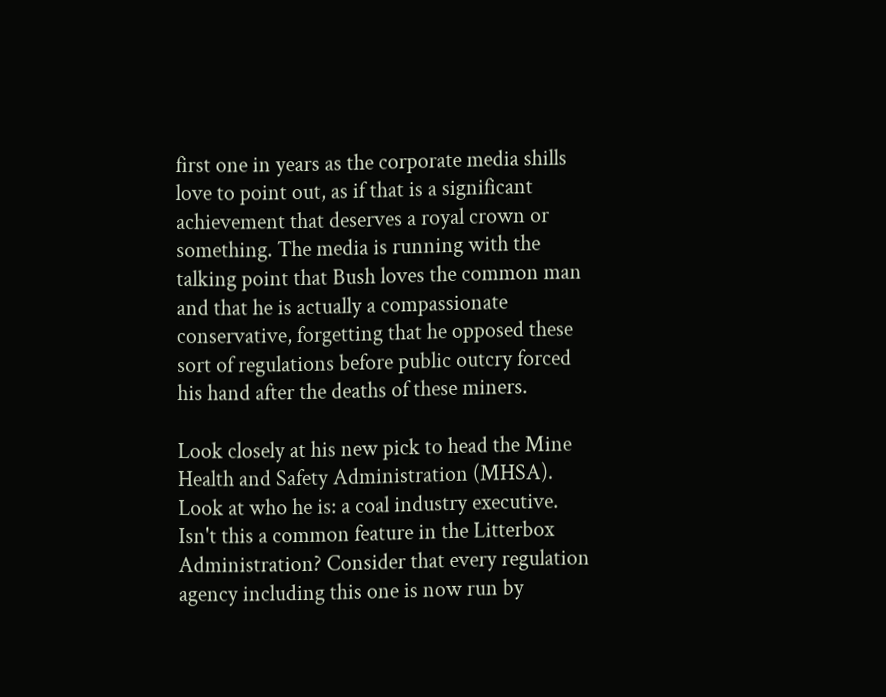first one in years as the corporate media shills love to point out, as if that is a significant achievement that deserves a royal crown or something. The media is running with the talking point that Bush loves the common man and that he is actually a compassionate conservative, forgetting that he opposed these sort of regulations before public outcry forced his hand after the deaths of these miners.

Look closely at his new pick to head the Mine Health and Safety Administration (MHSA). Look at who he is: a coal industry executive. Isn't this a common feature in the Litterbox Administration? Consider that every regulation agency including this one is now run by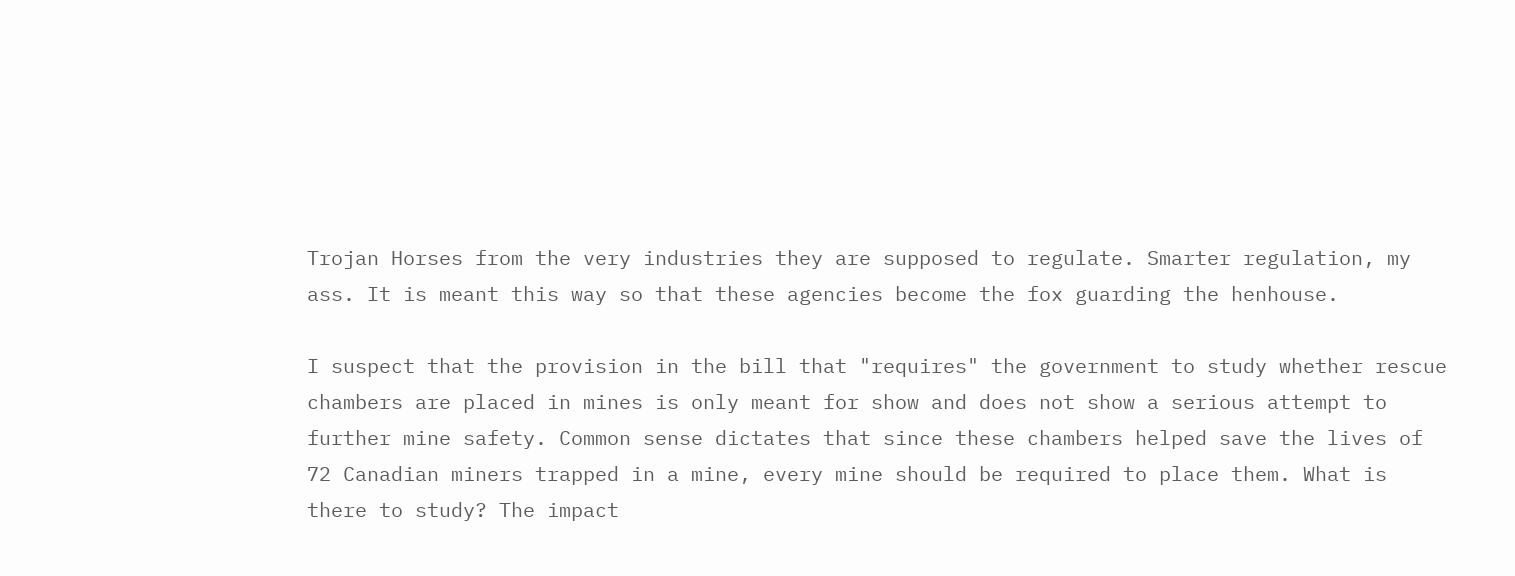Trojan Horses from the very industries they are supposed to regulate. Smarter regulation, my ass. It is meant this way so that these agencies become the fox guarding the henhouse.

I suspect that the provision in the bill that "requires" the government to study whether rescue chambers are placed in mines is only meant for show and does not show a serious attempt to further mine safety. Common sense dictates that since these chambers helped save the lives of 72 Canadian miners trapped in a mine, every mine should be required to place them. What is there to study? The impact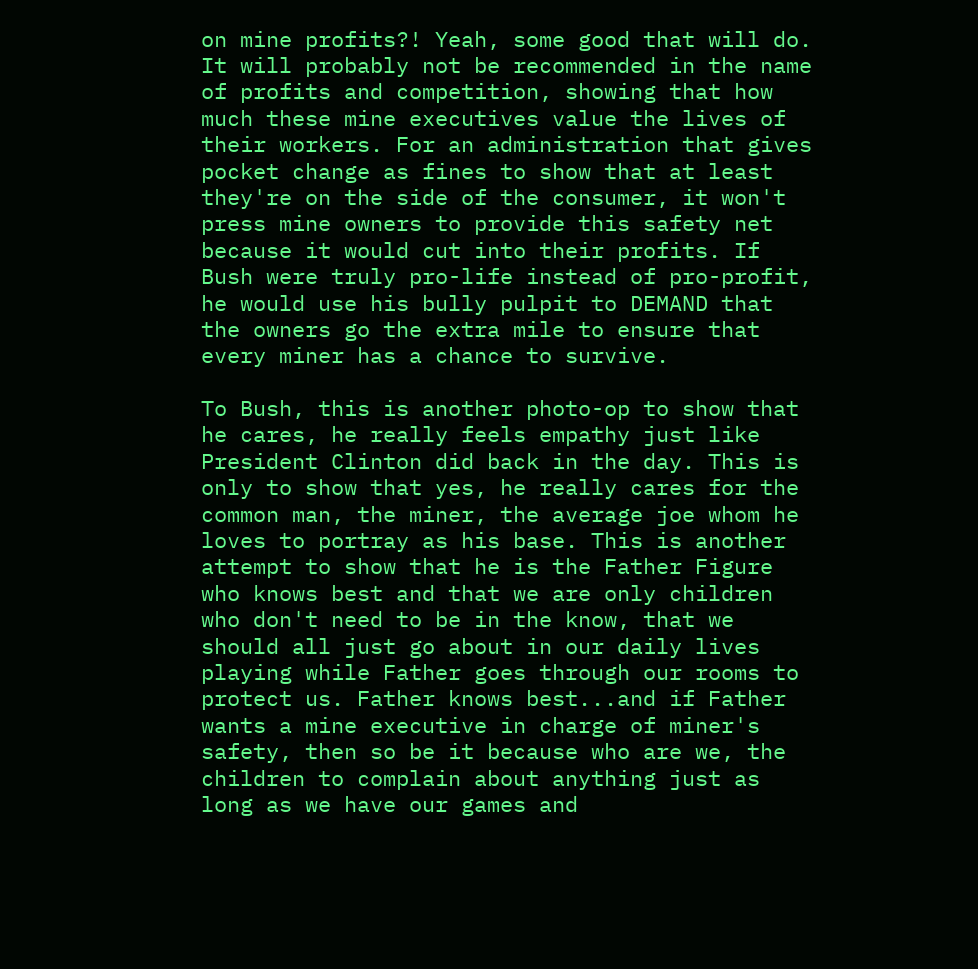on mine profits?! Yeah, some good that will do. It will probably not be recommended in the name of profits and competition, showing that how much these mine executives value the lives of their workers. For an administration that gives pocket change as fines to show that at least they're on the side of the consumer, it won't press mine owners to provide this safety net because it would cut into their profits. If Bush were truly pro-life instead of pro-profit, he would use his bully pulpit to DEMAND that the owners go the extra mile to ensure that every miner has a chance to survive.

To Bush, this is another photo-op to show that he cares, he really feels empathy just like President Clinton did back in the day. This is only to show that yes, he really cares for the common man, the miner, the average joe whom he loves to portray as his base. This is another attempt to show that he is the Father Figure who knows best and that we are only children who don't need to be in the know, that we should all just go about in our daily lives playing while Father goes through our rooms to protect us. Father knows best...and if Father wants a mine executive in charge of miner's safety, then so be it because who are we, the children to complain about anything just as long as we have our games and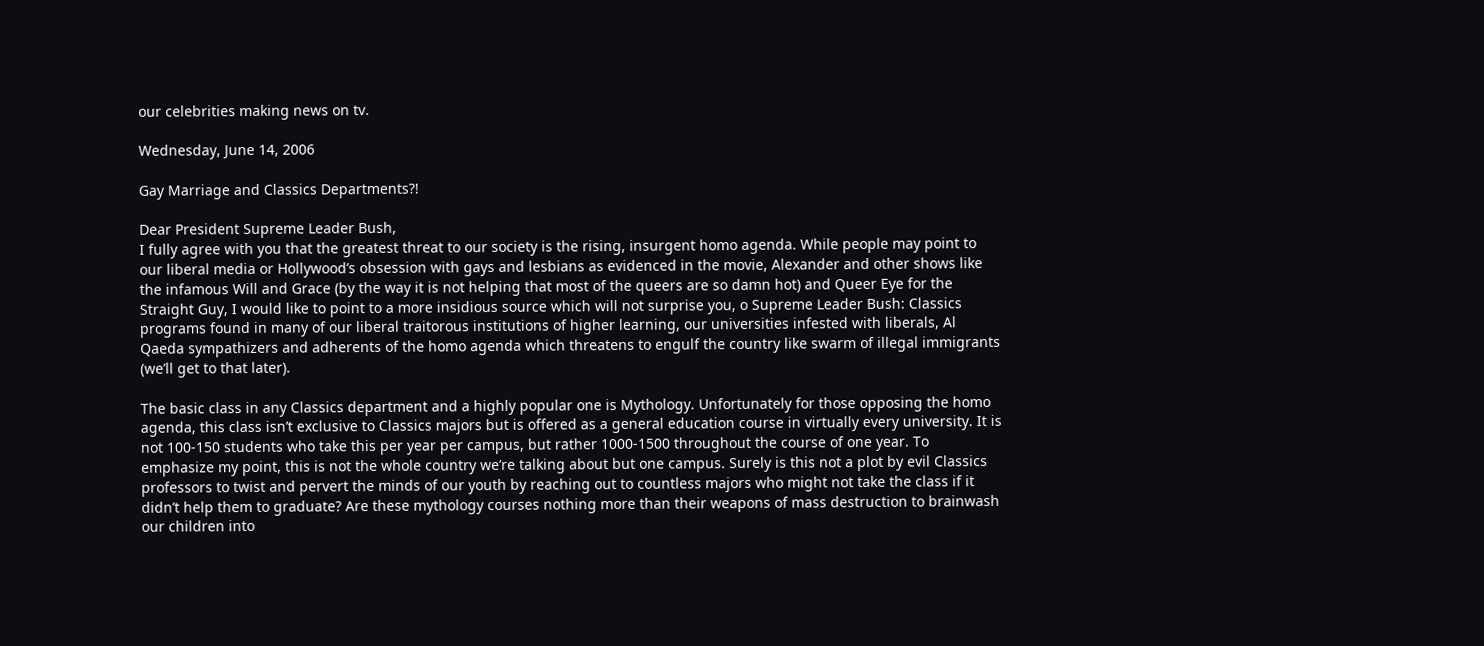our celebrities making news on tv.

Wednesday, June 14, 2006

Gay Marriage and Classics Departments?!

Dear President Supreme Leader Bush,
I fully agree with you that the greatest threat to our society is the rising, insurgent homo agenda. While people may point to our liberal media or Hollywood’s obsession with gays and lesbians as evidenced in the movie, Alexander and other shows like the infamous Will and Grace (by the way it is not helping that most of the queers are so damn hot) and Queer Eye for the Straight Guy, I would like to point to a more insidious source which will not surprise you, o Supreme Leader Bush: Classics programs found in many of our liberal traitorous institutions of higher learning, our universities infested with liberals, Al Qaeda sympathizers and adherents of the homo agenda which threatens to engulf the country like swarm of illegal immigrants (we’ll get to that later).

The basic class in any Classics department and a highly popular one is Mythology. Unfortunately for those opposing the homo agenda, this class isn’t exclusive to Classics majors but is offered as a general education course in virtually every university. It is not 100-150 students who take this per year per campus, but rather 1000-1500 throughout the course of one year. To emphasize my point, this is not the whole country we’re talking about but one campus. Surely is this not a plot by evil Classics professors to twist and pervert the minds of our youth by reaching out to countless majors who might not take the class if it didn’t help them to graduate? Are these mythology courses nothing more than their weapons of mass destruction to brainwash our children into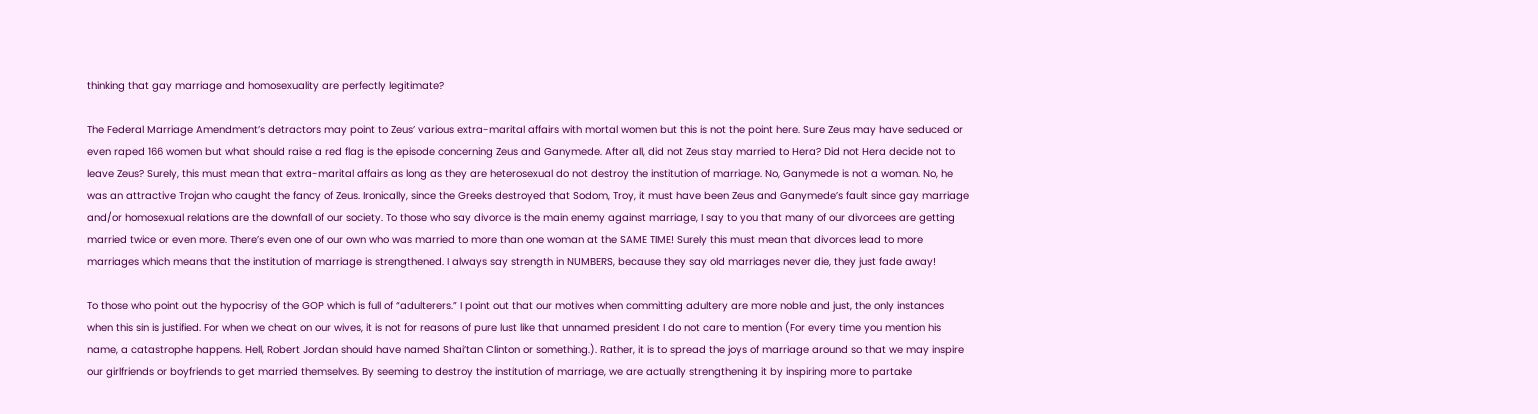thinking that gay marriage and homosexuality are perfectly legitimate?

The Federal Marriage Amendment’s detractors may point to Zeus’ various extra-marital affairs with mortal women but this is not the point here. Sure Zeus may have seduced or even raped 166 women but what should raise a red flag is the episode concerning Zeus and Ganymede. After all, did not Zeus stay married to Hera? Did not Hera decide not to leave Zeus? Surely, this must mean that extra-marital affairs as long as they are heterosexual do not destroy the institution of marriage. No, Ganymede is not a woman. No, he was an attractive Trojan who caught the fancy of Zeus. Ironically, since the Greeks destroyed that Sodom, Troy, it must have been Zeus and Ganymede’s fault since gay marriage and/or homosexual relations are the downfall of our society. To those who say divorce is the main enemy against marriage, I say to you that many of our divorcees are getting married twice or even more. There’s even one of our own who was married to more than one woman at the SAME TIME! Surely this must mean that divorces lead to more marriages which means that the institution of marriage is strengthened. I always say strength in NUMBERS, because they say old marriages never die, they just fade away!

To those who point out the hypocrisy of the GOP which is full of “adulterers.” I point out that our motives when committing adultery are more noble and just, the only instances when this sin is justified. For when we cheat on our wives, it is not for reasons of pure lust like that unnamed president I do not care to mention (For every time you mention his name, a catastrophe happens. Hell, Robert Jordan should have named Shai’tan Clinton or something.). Rather, it is to spread the joys of marriage around so that we may inspire our girlfriends or boyfriends to get married themselves. By seeming to destroy the institution of marriage, we are actually strengthening it by inspiring more to partake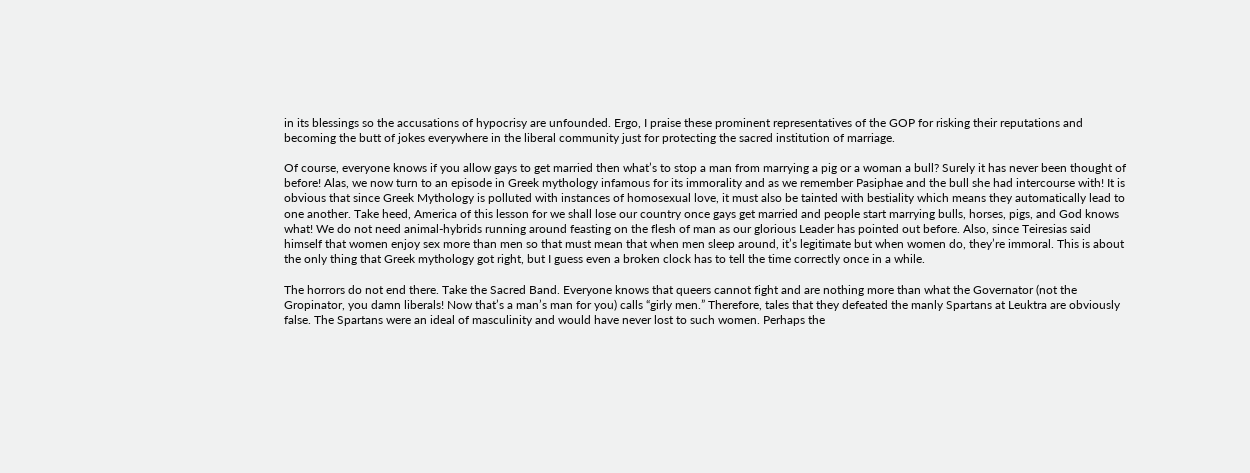in its blessings so the accusations of hypocrisy are unfounded. Ergo, I praise these prominent representatives of the GOP for risking their reputations and becoming the butt of jokes everywhere in the liberal community just for protecting the sacred institution of marriage.

Of course, everyone knows if you allow gays to get married then what’s to stop a man from marrying a pig or a woman a bull? Surely it has never been thought of before! Alas, we now turn to an episode in Greek mythology infamous for its immorality and as we remember Pasiphae and the bull she had intercourse with! It is obvious that since Greek Mythology is polluted with instances of homosexual love, it must also be tainted with bestiality which means they automatically lead to one another. Take heed, America of this lesson for we shall lose our country once gays get married and people start marrying bulls, horses, pigs, and God knows what! We do not need animal-hybrids running around feasting on the flesh of man as our glorious Leader has pointed out before. Also, since Teiresias said himself that women enjoy sex more than men so that must mean that when men sleep around, it’s legitimate but when women do, they’re immoral. This is about the only thing that Greek mythology got right, but I guess even a broken clock has to tell the time correctly once in a while.

The horrors do not end there. Take the Sacred Band. Everyone knows that queers cannot fight and are nothing more than what the Governator (not the Gropinator, you damn liberals! Now that’s a man’s man for you) calls “girly men.” Therefore, tales that they defeated the manly Spartans at Leuktra are obviously false. The Spartans were an ideal of masculinity and would have never lost to such women. Perhaps the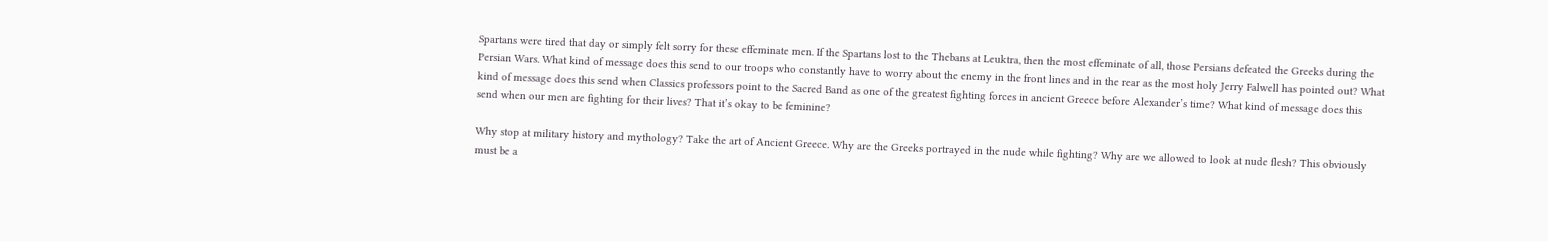Spartans were tired that day or simply felt sorry for these effeminate men. If the Spartans lost to the Thebans at Leuktra, then the most effeminate of all, those Persians defeated the Greeks during the Persian Wars. What kind of message does this send to our troops who constantly have to worry about the enemy in the front lines and in the rear as the most holy Jerry Falwell has pointed out? What kind of message does this send when Classics professors point to the Sacred Band as one of the greatest fighting forces in ancient Greece before Alexander’s time? What kind of message does this send when our men are fighting for their lives? That it’s okay to be feminine?

Why stop at military history and mythology? Take the art of Ancient Greece. Why are the Greeks portrayed in the nude while fighting? Why are we allowed to look at nude flesh? This obviously must be a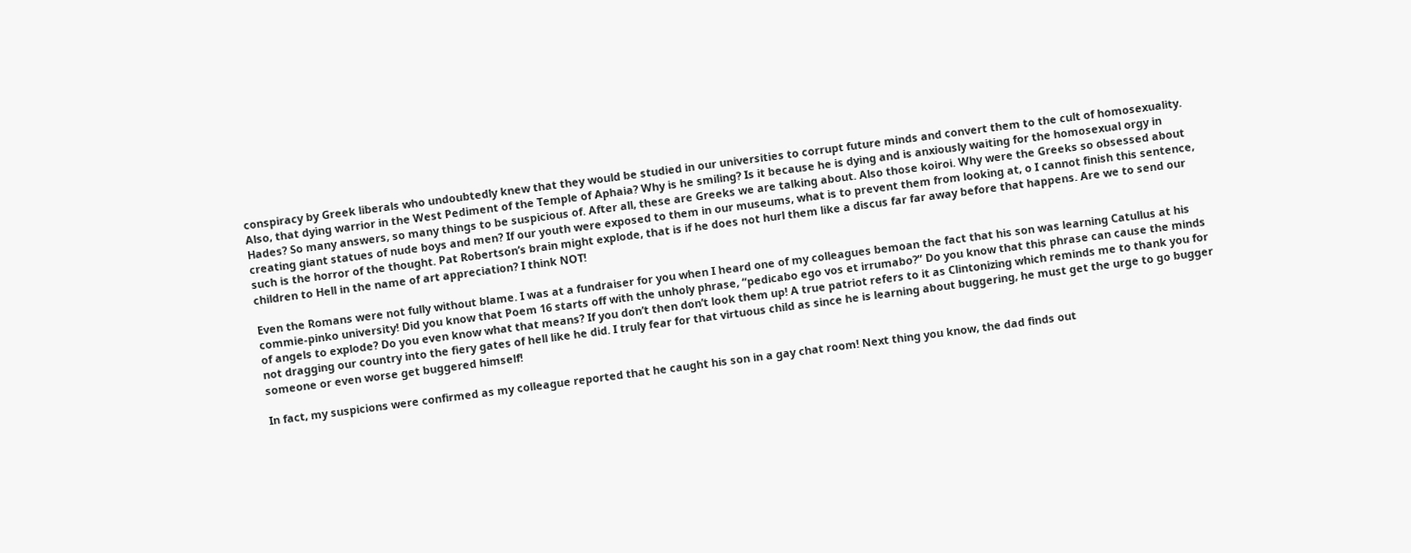conspiracy by Greek liberals who undoubtedly knew that they would be studied in our universities to corrupt future minds and convert them to the cult of homosexuality. Also, that dying warrior in the West Pediment of the Temple of Aphaia? Why is he smiling? Is it because he is dying and is anxiously waiting for the homosexual orgy in Hades? So many answers, so many things to be suspicious of. After all, these are Greeks we are talking about. Also those koiroi. Why were the Greeks so obsessed about creating giant statues of nude boys and men? If our youth were exposed to them in our museums, what is to prevent them from looking at, o I cannot finish this sentence, such is the horror of the thought. Pat Robertson’s brain might explode, that is if he does not hurl them like a discus far far away before that happens. Are we to send our children to Hell in the name of art appreciation? I think NOT!

Even the Romans were not fully without blame. I was at a fundraiser for you when I heard one of my colleagues bemoan the fact that his son was learning Catullus at his commie-pinko university! Did you know that Poem 16 starts off with the unholy phrase, “pedicabo ego vos et irrumabo?” Do you know that this phrase can cause the minds of angels to explode? Do you even know what that means? If you don’t then don’t look them up! A true patriot refers to it as Clintonizing which reminds me to thank you for not dragging our country into the fiery gates of hell like he did. I truly fear for that virtuous child as since he is learning about buggering, he must get the urge to go bugger someone or even worse get buggered himself!

In fact, my suspicions were confirmed as my colleague reported that he caught his son in a gay chat room! Next thing you know, the dad finds out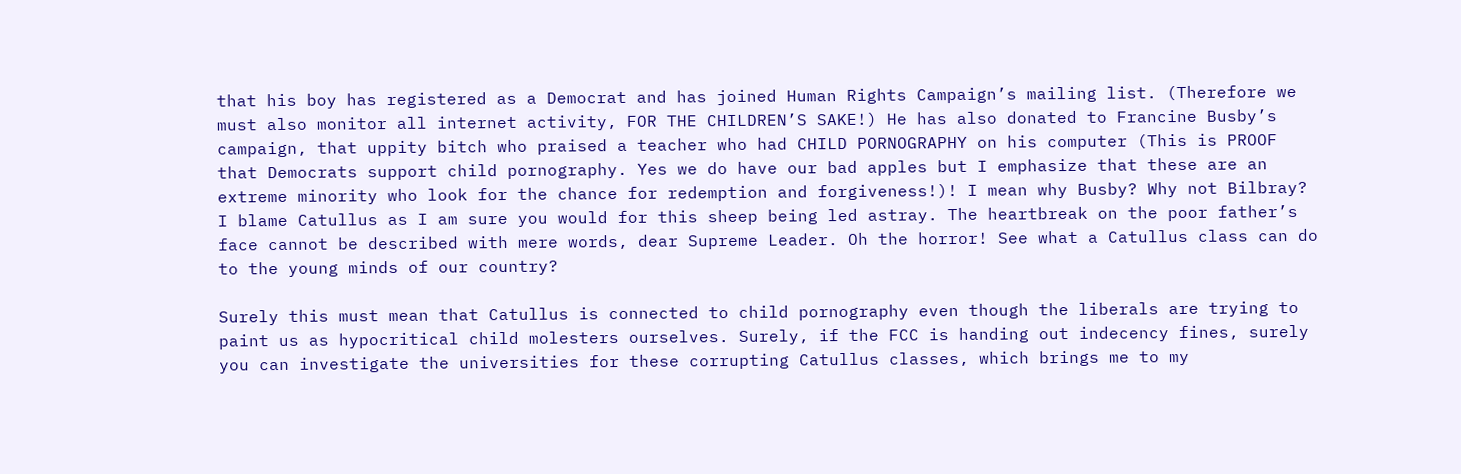that his boy has registered as a Democrat and has joined Human Rights Campaign’s mailing list. (Therefore we must also monitor all internet activity, FOR THE CHILDREN’S SAKE!) He has also donated to Francine Busby’s campaign, that uppity bitch who praised a teacher who had CHILD PORNOGRAPHY on his computer (This is PROOF that Democrats support child pornography. Yes we do have our bad apples but I emphasize that these are an extreme minority who look for the chance for redemption and forgiveness!)! I mean why Busby? Why not Bilbray? I blame Catullus as I am sure you would for this sheep being led astray. The heartbreak on the poor father’s face cannot be described with mere words, dear Supreme Leader. Oh the horror! See what a Catullus class can do to the young minds of our country?

Surely this must mean that Catullus is connected to child pornography even though the liberals are trying to paint us as hypocritical child molesters ourselves. Surely, if the FCC is handing out indecency fines, surely you can investigate the universities for these corrupting Catullus classes, which brings me to my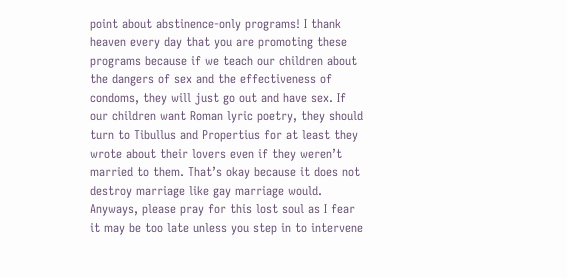point about abstinence-only programs! I thank heaven every day that you are promoting these programs because if we teach our children about the dangers of sex and the effectiveness of condoms, they will just go out and have sex. If our children want Roman lyric poetry, they should turn to Tibullus and Propertius for at least they wrote about their lovers even if they weren’t married to them. That’s okay because it does not destroy marriage like gay marriage would. Anyways, please pray for this lost soul as I fear it may be too late unless you step in to intervene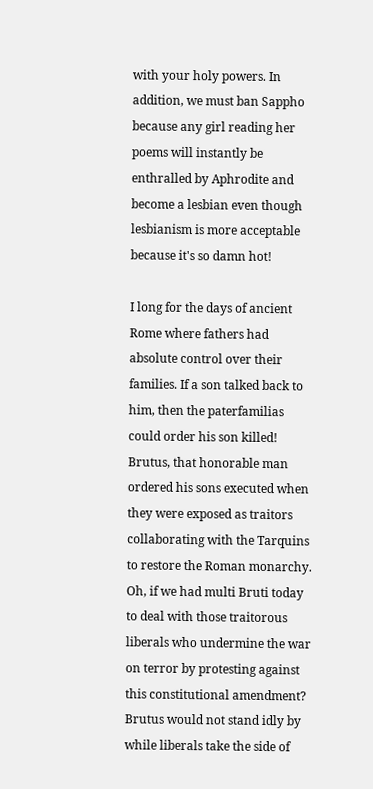with your holy powers. In addition, we must ban Sappho because any girl reading her poems will instantly be enthralled by Aphrodite and become a lesbian even though lesbianism is more acceptable because it's so damn hot!

I long for the days of ancient Rome where fathers had absolute control over their families. If a son talked back to him, then the paterfamilias could order his son killed! Brutus, that honorable man ordered his sons executed when they were exposed as traitors collaborating with the Tarquins to restore the Roman monarchy. Oh, if we had multi Bruti today to deal with those traitorous liberals who undermine the war on terror by protesting against this constitutional amendment? Brutus would not stand idly by while liberals take the side of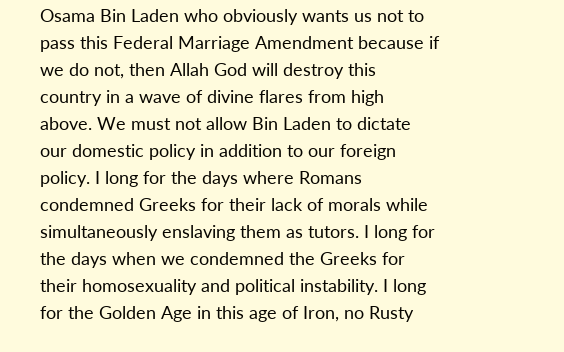Osama Bin Laden who obviously wants us not to pass this Federal Marriage Amendment because if we do not, then Allah God will destroy this country in a wave of divine flares from high above. We must not allow Bin Laden to dictate our domestic policy in addition to our foreign policy. I long for the days where Romans condemned Greeks for their lack of morals while simultaneously enslaving them as tutors. I long for the days when we condemned the Greeks for their homosexuality and political instability. I long for the Golden Age in this age of Iron, no Rusty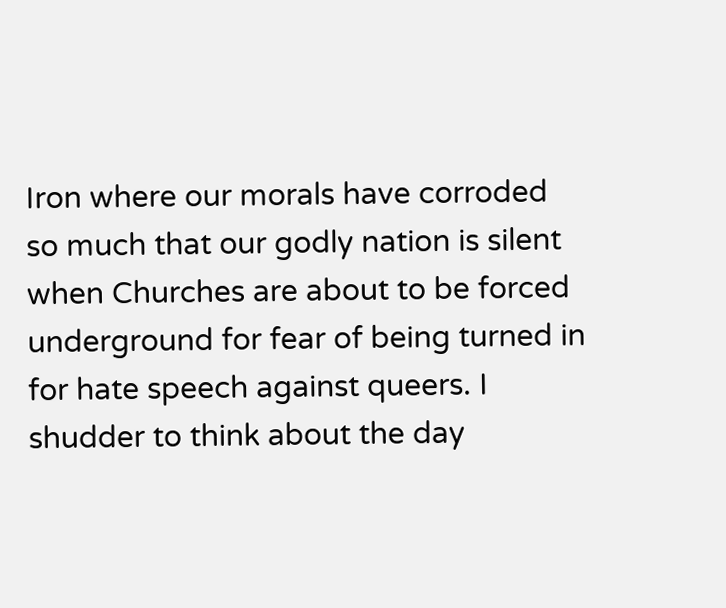Iron where our morals have corroded so much that our godly nation is silent when Churches are about to be forced underground for fear of being turned in for hate speech against queers. I shudder to think about the day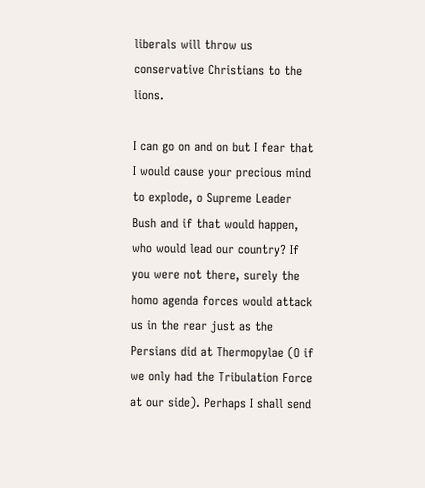liberals will throw us conservative Christians to the lions.

I can go on and on but I fear that I would cause your precious mind to explode, o Supreme Leader Bush and if that would happen, who would lead our country? If you were not there, surely the homo agenda forces would attack us in the rear just as the Persians did at Thermopylae (O if we only had the Tribulation Force at our side). Perhaps I shall send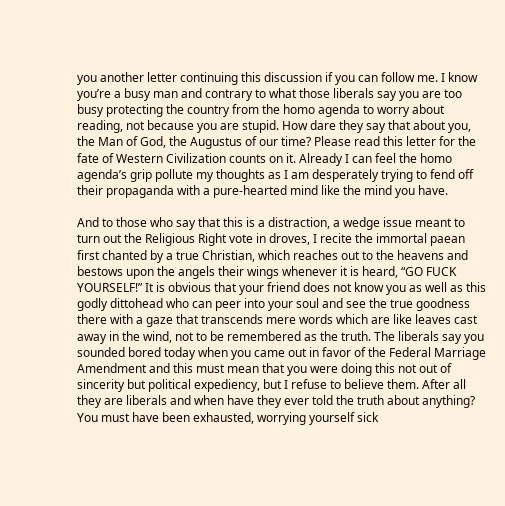you another letter continuing this discussion if you can follow me. I know you’re a busy man and contrary to what those liberals say you are too busy protecting the country from the homo agenda to worry about reading, not because you are stupid. How dare they say that about you, the Man of God, the Augustus of our time? Please read this letter for the fate of Western Civilization counts on it. Already I can feel the homo agenda’s grip pollute my thoughts as I am desperately trying to fend off their propaganda with a pure-hearted mind like the mind you have.

And to those who say that this is a distraction, a wedge issue meant to turn out the Religious Right vote in droves, I recite the immortal paean first chanted by a true Christian, which reaches out to the heavens and bestows upon the angels their wings whenever it is heard, “GO FUCK YOURSELF!” It is obvious that your friend does not know you as well as this godly dittohead who can peer into your soul and see the true goodness there with a gaze that transcends mere words which are like leaves cast away in the wind, not to be remembered as the truth. The liberals say you sounded bored today when you came out in favor of the Federal Marriage Amendment and this must mean that you were doing this not out of sincerity but political expediency, but I refuse to believe them. After all they are liberals and when have they ever told the truth about anything? You must have been exhausted, worrying yourself sick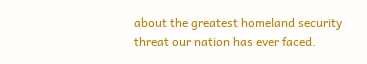about the greatest homeland security threat our nation has ever faced.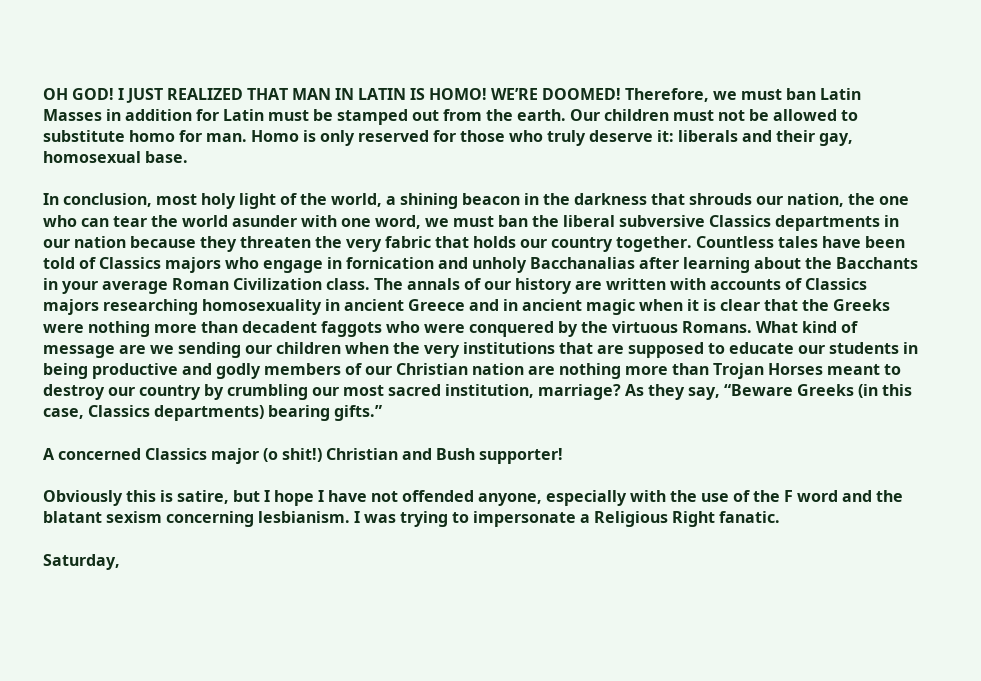OH GOD! I JUST REALIZED THAT MAN IN LATIN IS HOMO! WE’RE DOOMED! Therefore, we must ban Latin Masses in addition for Latin must be stamped out from the earth. Our children must not be allowed to substitute homo for man. Homo is only reserved for those who truly deserve it: liberals and their gay, homosexual base.

In conclusion, most holy light of the world, a shining beacon in the darkness that shrouds our nation, the one who can tear the world asunder with one word, we must ban the liberal subversive Classics departments in our nation because they threaten the very fabric that holds our country together. Countless tales have been told of Classics majors who engage in fornication and unholy Bacchanalias after learning about the Bacchants in your average Roman Civilization class. The annals of our history are written with accounts of Classics majors researching homosexuality in ancient Greece and in ancient magic when it is clear that the Greeks were nothing more than decadent faggots who were conquered by the virtuous Romans. What kind of message are we sending our children when the very institutions that are supposed to educate our students in being productive and godly members of our Christian nation are nothing more than Trojan Horses meant to destroy our country by crumbling our most sacred institution, marriage? As they say, “Beware Greeks (in this case, Classics departments) bearing gifts.”

A concerned Classics major (o shit!) Christian and Bush supporter!

Obviously this is satire, but I hope I have not offended anyone, especially with the use of the F word and the blatant sexism concerning lesbianism. I was trying to impersonate a Religious Right fanatic.

Saturday,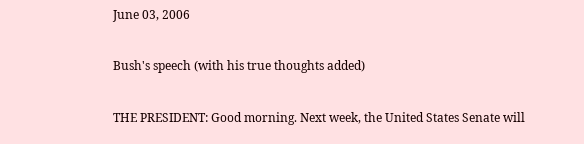June 03, 2006

Bush's speech (with his true thoughts added)

THE PRESIDENT: Good morning. Next week, the United States Senate will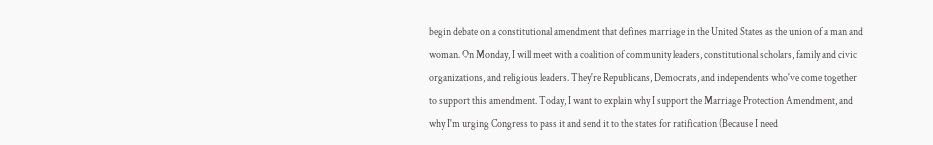begin debate on a constitutional amendment that defines marriage in the United States as the union of a man and woman. On Monday, I will meet with a coalition of community leaders, constitutional scholars, family and civic organizations, and religious leaders. They're Republicans, Democrats, and independents who've come together to support this amendment. Today, I want to explain why I support the Marriage Protection Amendment, and why I'm urging Congress to pass it and send it to the states for ratification (Because I need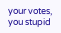your votes, you stupid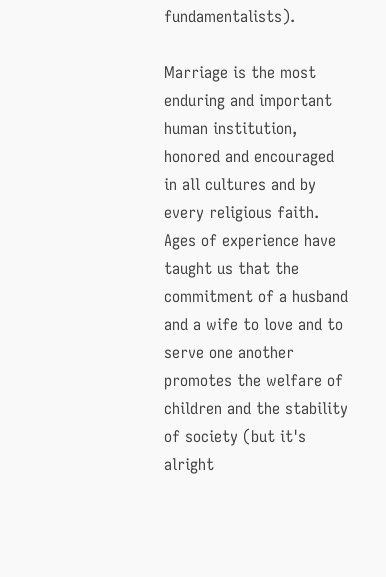fundamentalists).

Marriage is the most enduring and important human institution, honored and encouraged in all cultures and by every religious faith. Ages of experience have taught us that the commitment of a husband and a wife to love and to serve one another promotes the welfare of children and the stability of society (but it's alright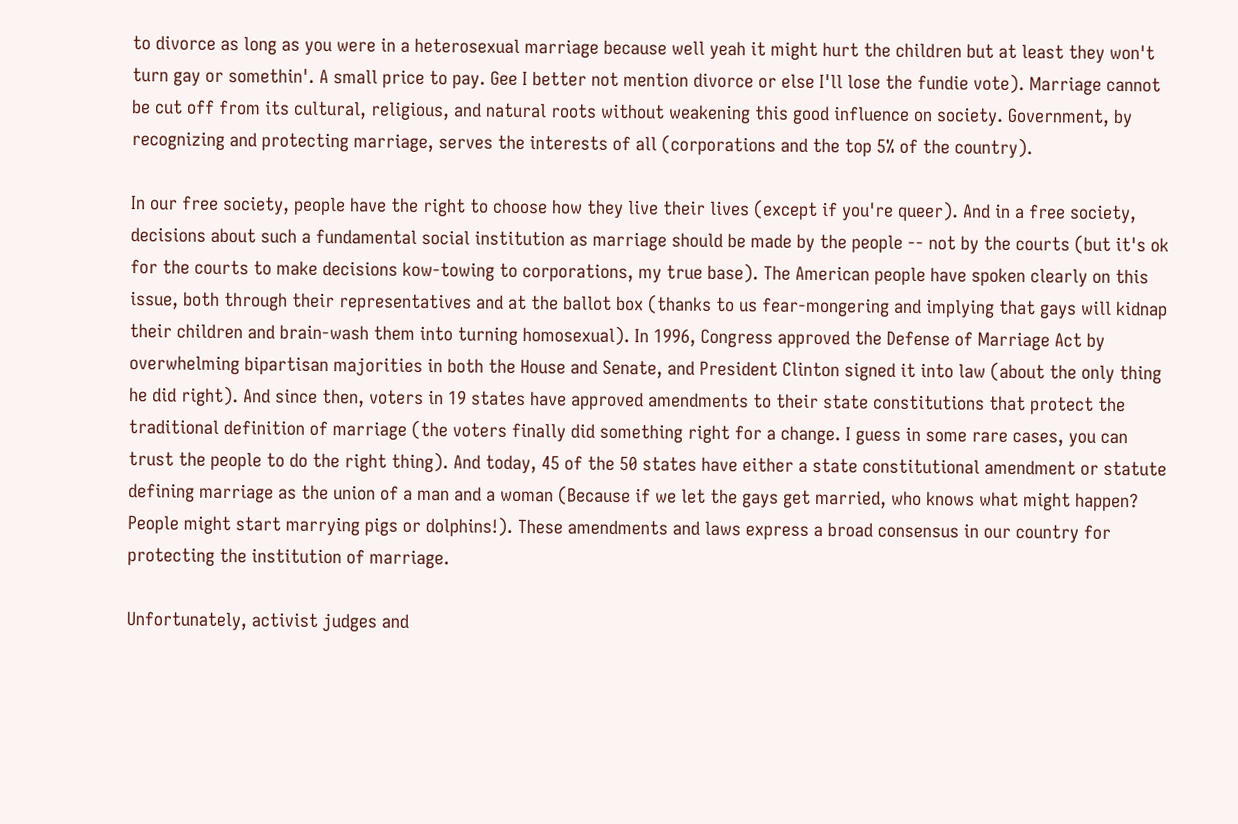to divorce as long as you were in a heterosexual marriage because well yeah it might hurt the children but at least they won't turn gay or somethin'. A small price to pay. Gee I better not mention divorce or else I'll lose the fundie vote). Marriage cannot be cut off from its cultural, religious, and natural roots without weakening this good influence on society. Government, by recognizing and protecting marriage, serves the interests of all (corporations and the top 5% of the country).

In our free society, people have the right to choose how they live their lives (except if you're queer). And in a free society, decisions about such a fundamental social institution as marriage should be made by the people -- not by the courts (but it's ok for the courts to make decisions kow-towing to corporations, my true base). The American people have spoken clearly on this issue, both through their representatives and at the ballot box (thanks to us fear-mongering and implying that gays will kidnap their children and brain-wash them into turning homosexual). In 1996, Congress approved the Defense of Marriage Act by overwhelming bipartisan majorities in both the House and Senate, and President Clinton signed it into law (about the only thing he did right). And since then, voters in 19 states have approved amendments to their state constitutions that protect the traditional definition of marriage (the voters finally did something right for a change. I guess in some rare cases, you can trust the people to do the right thing). And today, 45 of the 50 states have either a state constitutional amendment or statute defining marriage as the union of a man and a woman (Because if we let the gays get married, who knows what might happen? People might start marrying pigs or dolphins!). These amendments and laws express a broad consensus in our country for protecting the institution of marriage.

Unfortunately, activist judges and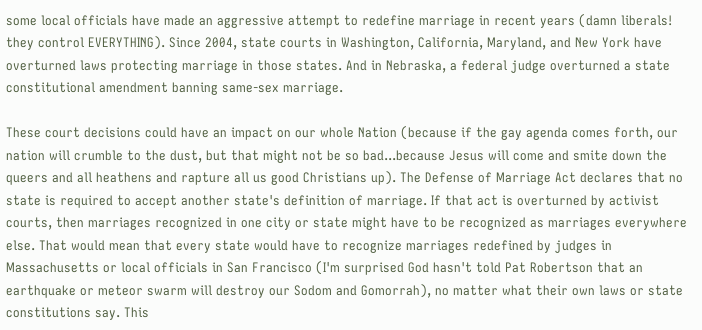some local officials have made an aggressive attempt to redefine marriage in recent years (damn liberals! they control EVERYTHING). Since 2004, state courts in Washington, California, Maryland, and New York have overturned laws protecting marriage in those states. And in Nebraska, a federal judge overturned a state constitutional amendment banning same-sex marriage.

These court decisions could have an impact on our whole Nation (because if the gay agenda comes forth, our nation will crumble to the dust, but that might not be so bad...because Jesus will come and smite down the queers and all heathens and rapture all us good Christians up). The Defense of Marriage Act declares that no state is required to accept another state's definition of marriage. If that act is overturned by activist courts, then marriages recognized in one city or state might have to be recognized as marriages everywhere else. That would mean that every state would have to recognize marriages redefined by judges in Massachusetts or local officials in San Francisco (I'm surprised God hasn't told Pat Robertson that an earthquake or meteor swarm will destroy our Sodom and Gomorrah), no matter what their own laws or state constitutions say. This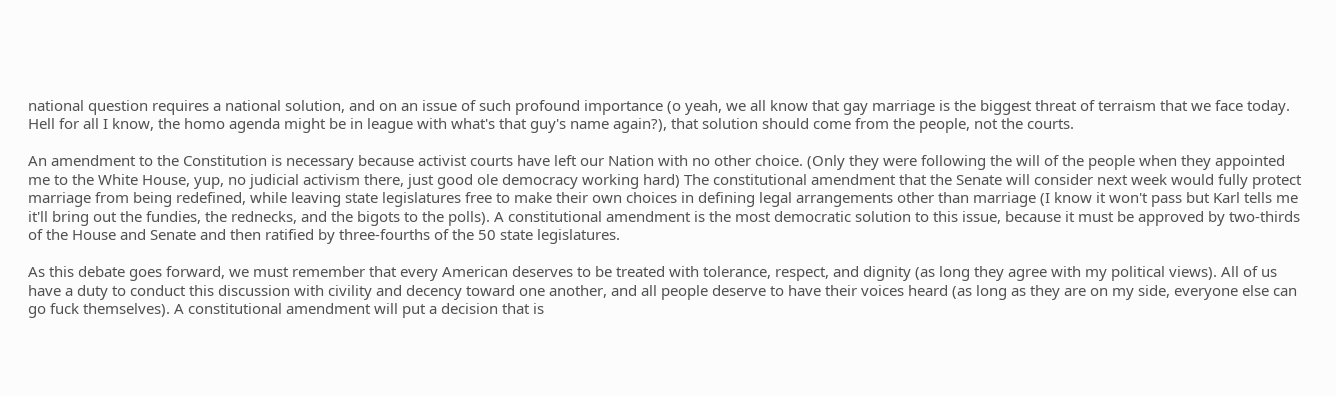national question requires a national solution, and on an issue of such profound importance (o yeah, we all know that gay marriage is the biggest threat of terraism that we face today. Hell for all I know, the homo agenda might be in league with what's that guy's name again?), that solution should come from the people, not the courts.

An amendment to the Constitution is necessary because activist courts have left our Nation with no other choice. (Only they were following the will of the people when they appointed me to the White House, yup, no judicial activism there, just good ole democracy working hard) The constitutional amendment that the Senate will consider next week would fully protect marriage from being redefined, while leaving state legislatures free to make their own choices in defining legal arrangements other than marriage (I know it won't pass but Karl tells me it'll bring out the fundies, the rednecks, and the bigots to the polls). A constitutional amendment is the most democratic solution to this issue, because it must be approved by two-thirds of the House and Senate and then ratified by three-fourths of the 50 state legislatures.

As this debate goes forward, we must remember that every American deserves to be treated with tolerance, respect, and dignity (as long they agree with my political views). All of us have a duty to conduct this discussion with civility and decency toward one another, and all people deserve to have their voices heard (as long as they are on my side, everyone else can go fuck themselves). A constitutional amendment will put a decision that is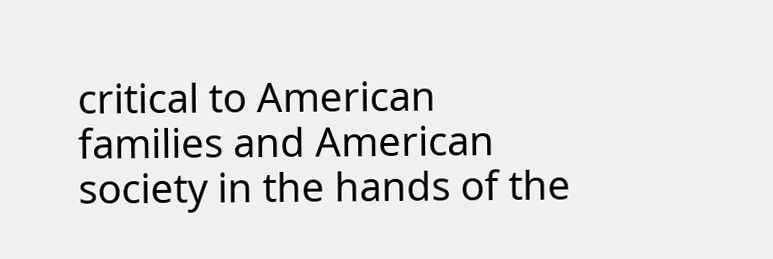critical to American families and American society in the hands of the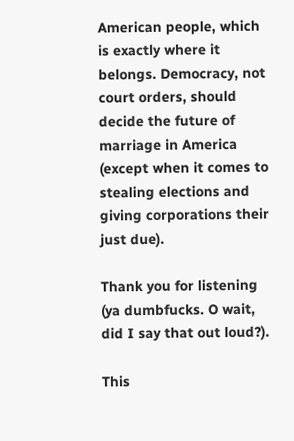American people, which is exactly where it belongs. Democracy, not court orders, should decide the future of marriage in America (except when it comes to stealing elections and giving corporations their just due).

Thank you for listening (ya dumbfucks. O wait, did I say that out loud?).

This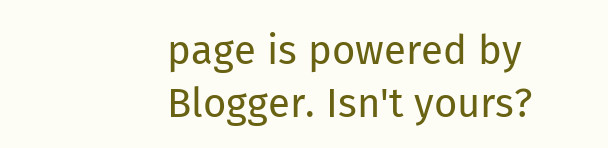page is powered by Blogger. Isn't yours?